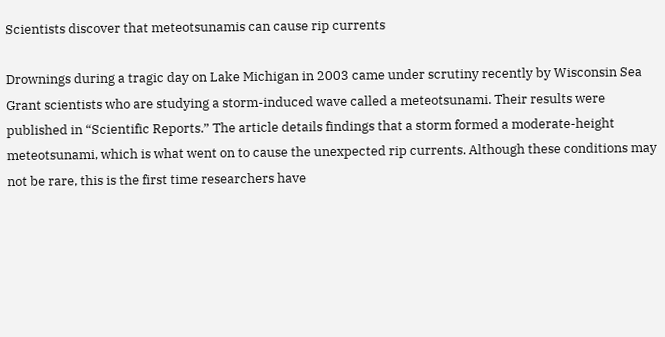Scientists discover that meteotsunamis can cause rip currents

Drownings during a tragic day on Lake Michigan in 2003 came under scrutiny recently by Wisconsin Sea Grant scientists who are studying a storm-induced wave called a meteotsunami. Their results were published in “Scientific Reports.” The article details findings that a storm formed a moderate-height meteotsunami, which is what went on to cause the unexpected rip currents. Although these conditions may not be rare, this is the first time researchers have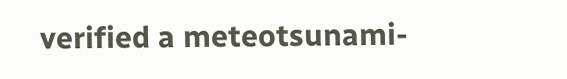verified a meteotsunami-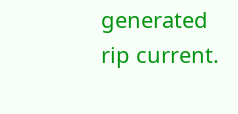generated rip current.